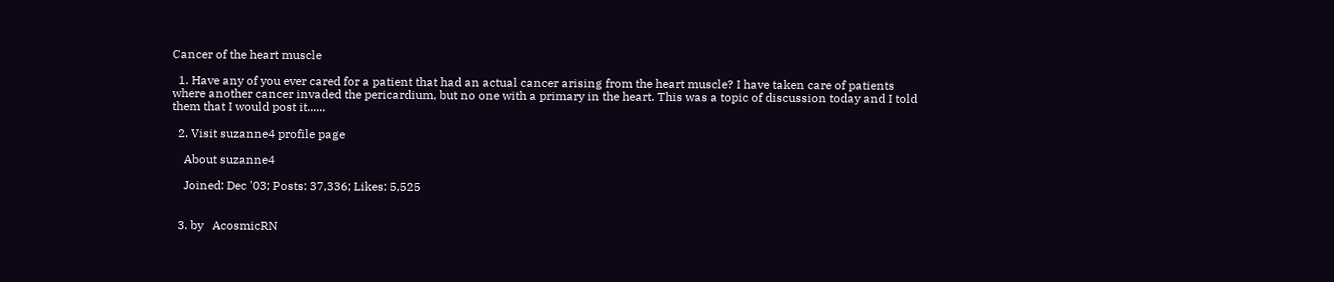Cancer of the heart muscle

  1. Have any of you ever cared for a patient that had an actual cancer arising from the heart muscle? I have taken care of patients where another cancer invaded the pericardium, but no one with a primary in the heart. This was a topic of discussion today and I told them that I would post it......

  2. Visit suzanne4 profile page

    About suzanne4

    Joined: Dec '03; Posts: 37,336; Likes: 5,525


  3. by   AcosmicRN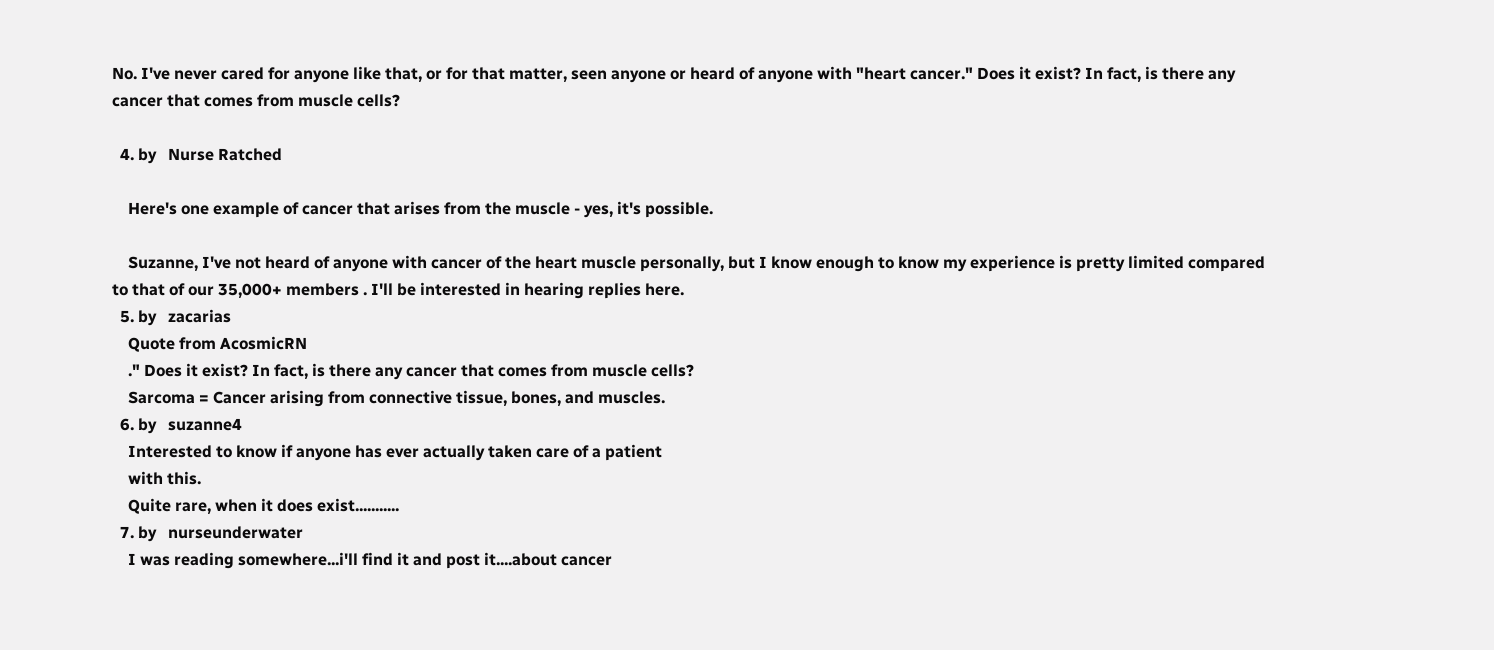No. I've never cared for anyone like that, or for that matter, seen anyone or heard of anyone with "heart cancer." Does it exist? In fact, is there any cancer that comes from muscle cells?

  4. by   Nurse Ratched

    Here's one example of cancer that arises from the muscle - yes, it's possible.

    Suzanne, I've not heard of anyone with cancer of the heart muscle personally, but I know enough to know my experience is pretty limited compared to that of our 35,000+ members . I'll be interested in hearing replies here.
  5. by   zacarias
    Quote from AcosmicRN
    ." Does it exist? In fact, is there any cancer that comes from muscle cells?
    Sarcoma = Cancer arising from connective tissue, bones, and muscles.
  6. by   suzanne4
    Interested to know if anyone has ever actually taken care of a patient
    with this.
    Quite rare, when it does exist...........
  7. by   nurseunderwater
    I was reading somewhere...i'll find it and post it....about cancer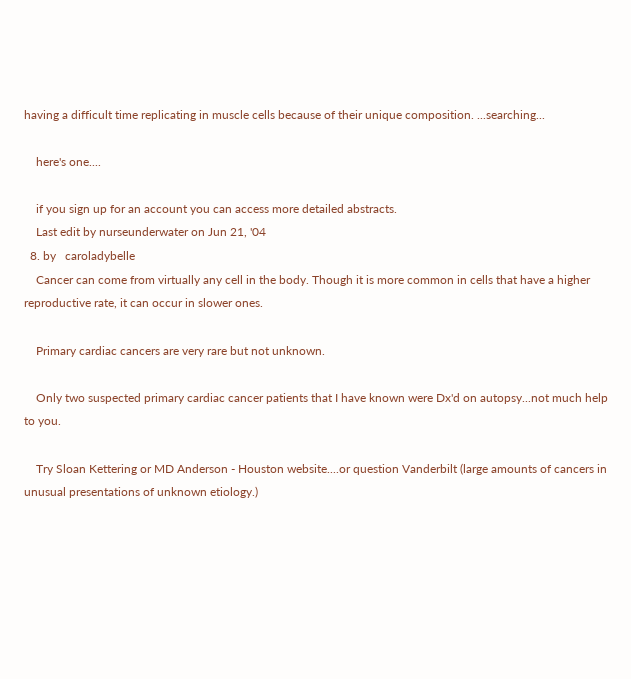having a difficult time replicating in muscle cells because of their unique composition. ...searching...

    here's one....

    if you sign up for an account you can access more detailed abstracts.
    Last edit by nurseunderwater on Jun 21, '04
  8. by   caroladybelle
    Cancer can come from virtually any cell in the body. Though it is more common in cells that have a higher reproductive rate, it can occur in slower ones.

    Primary cardiac cancers are very rare but not unknown.

    Only two suspected primary cardiac cancer patients that I have known were Dx'd on autopsy...not much help to you.

    Try Sloan Kettering or MD Anderson - Houston website....or question Vanderbilt (large amounts of cancers in unusual presentations of unknown etiology.)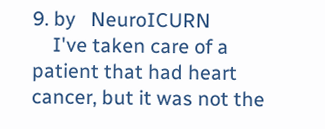9. by   NeuroICURN
    I've taken care of a patient that had heart cancer, but it was not the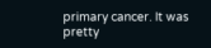primary cancer. It was pretty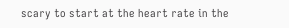scary to start at the heart rate in the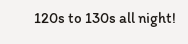120s to 130s all night!